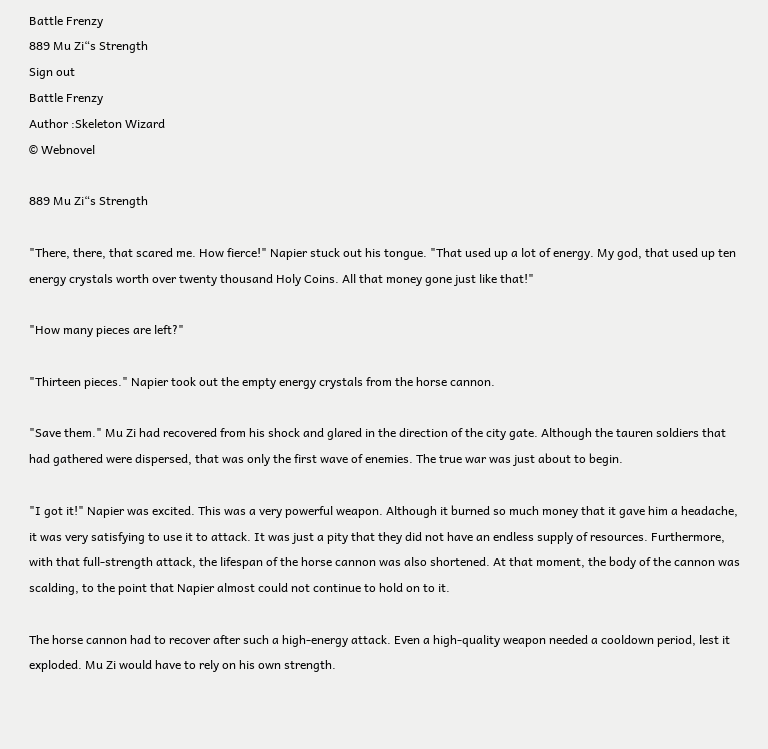Battle Frenzy
889 Mu Zi“s Strength
Sign out
Battle Frenzy
Author :Skeleton Wizard
© Webnovel

889 Mu Zi“s Strength

"There, there, that scared me. How fierce!" Napier stuck out his tongue. "That used up a lot of energy. My god, that used up ten energy crystals worth over twenty thousand Holy Coins. All that money gone just like that!"

"How many pieces are left?"

"Thirteen pieces." Napier took out the empty energy crystals from the horse cannon.

"Save them." Mu Zi had recovered from his shock and glared in the direction of the city gate. Although the tauren soldiers that had gathered were dispersed, that was only the first wave of enemies. The true war was just about to begin.

"I got it!" Napier was excited. This was a very powerful weapon. Although it burned so much money that it gave him a headache, it was very satisfying to use it to attack. It was just a pity that they did not have an endless supply of resources. Furthermore, with that full-strength attack, the lifespan of the horse cannon was also shortened. At that moment, the body of the cannon was scalding, to the point that Napier almost could not continue to hold on to it.

The horse cannon had to recover after such a high-energy attack. Even a high-quality weapon needed a cooldown period, lest it exploded. Mu Zi would have to rely on his own strength.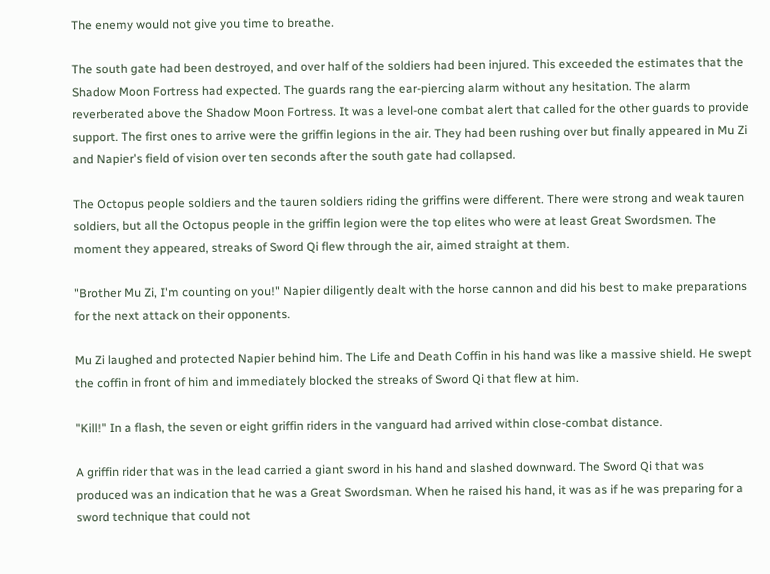The enemy would not give you time to breathe.

The south gate had been destroyed, and over half of the soldiers had been injured. This exceeded the estimates that the Shadow Moon Fortress had expected. The guards rang the ear-piercing alarm without any hesitation. The alarm reverberated above the Shadow Moon Fortress. It was a level-one combat alert that called for the other guards to provide support. The first ones to arrive were the griffin legions in the air. They had been rushing over but finally appeared in Mu Zi and Napier's field of vision over ten seconds after the south gate had collapsed.

The Octopus people soldiers and the tauren soldiers riding the griffins were different. There were strong and weak tauren soldiers, but all the Octopus people in the griffin legion were the top elites who were at least Great Swordsmen. The moment they appeared, streaks of Sword Qi flew through the air, aimed straight at them.

"Brother Mu Zi, I'm counting on you!" Napier diligently dealt with the horse cannon and did his best to make preparations for the next attack on their opponents.

Mu Zi laughed and protected Napier behind him. The Life and Death Coffin in his hand was like a massive shield. He swept the coffin in front of him and immediately blocked the streaks of Sword Qi that flew at him.

"Kill!" In a flash, the seven or eight griffin riders in the vanguard had arrived within close-combat distance.

A griffin rider that was in the lead carried a giant sword in his hand and slashed downward. The Sword Qi that was produced was an indication that he was a Great Swordsman. When he raised his hand, it was as if he was preparing for a sword technique that could not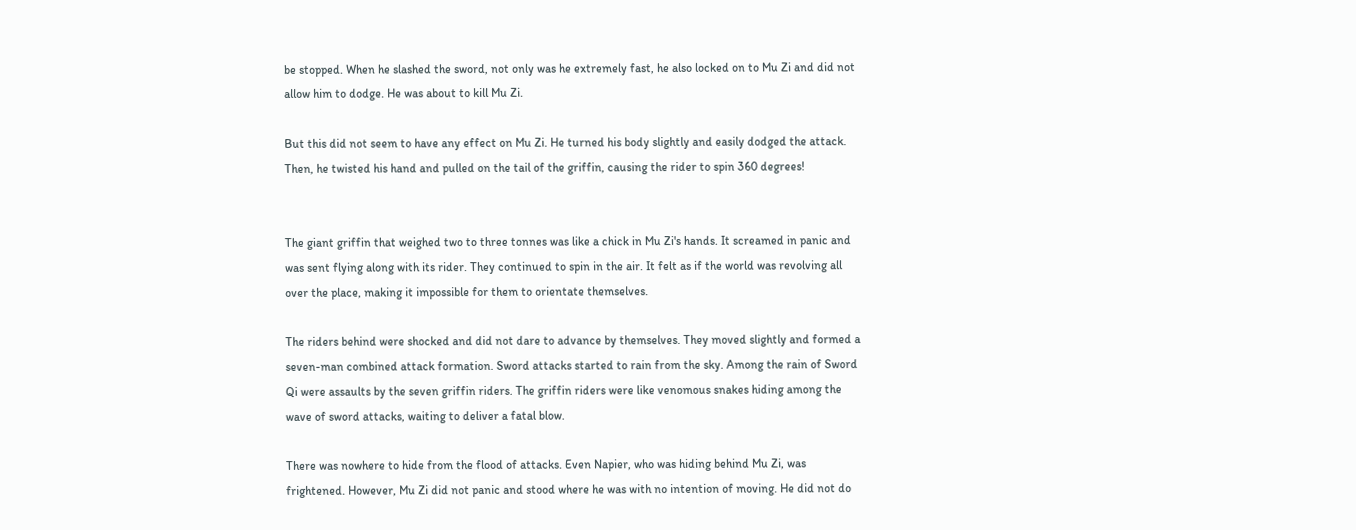be stopped. When he slashed the sword, not only was he extremely fast, he also locked on to Mu Zi and did not allow him to dodge. He was about to kill Mu Zi.

But this did not seem to have any effect on Mu Zi. He turned his body slightly and easily dodged the attack. Then, he twisted his hand and pulled on the tail of the griffin, causing the rider to spin 360 degrees!


The giant griffin that weighed two to three tonnes was like a chick in Mu Zi's hands. It screamed in panic and was sent flying along with its rider. They continued to spin in the air. It felt as if the world was revolving all over the place, making it impossible for them to orientate themselves.

The riders behind were shocked and did not dare to advance by themselves. They moved slightly and formed a seven-man combined attack formation. Sword attacks started to rain from the sky. Among the rain of Sword Qi were assaults by the seven griffin riders. The griffin riders were like venomous snakes hiding among the wave of sword attacks, waiting to deliver a fatal blow.

There was nowhere to hide from the flood of attacks. Even Napier, who was hiding behind Mu Zi, was frightened. However, Mu Zi did not panic and stood where he was with no intention of moving. He did not do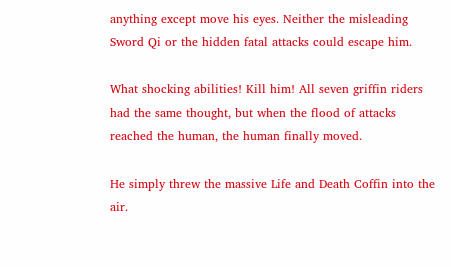anything except move his eyes. Neither the misleading Sword Qi or the hidden fatal attacks could escape him.

What shocking abilities! Kill him! All seven griffin riders had the same thought, but when the flood of attacks reached the human, the human finally moved.

He simply threw the massive Life and Death Coffin into the air.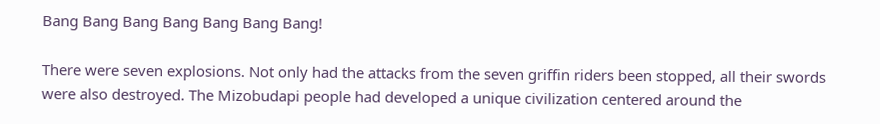Bang Bang Bang Bang Bang Bang Bang!

There were seven explosions. Not only had the attacks from the seven griffin riders been stopped, all their swords were also destroyed. The Mizobudapi people had developed a unique civilization centered around the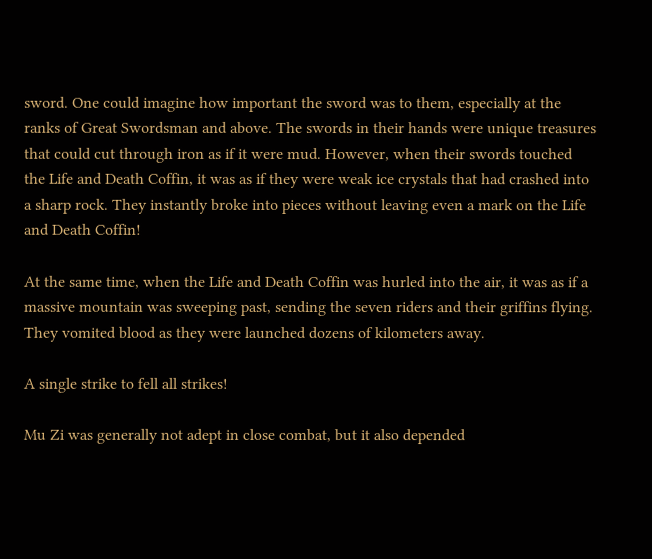sword. One could imagine how important the sword was to them, especially at the ranks of Great Swordsman and above. The swords in their hands were unique treasures that could cut through iron as if it were mud. However, when their swords touched the Life and Death Coffin, it was as if they were weak ice crystals that had crashed into a sharp rock. They instantly broke into pieces without leaving even a mark on the Life and Death Coffin!

At the same time, when the Life and Death Coffin was hurled into the air, it was as if a massive mountain was sweeping past, sending the seven riders and their griffins flying. They vomited blood as they were launched dozens of kilometers away.

A single strike to fell all strikes!

Mu Zi was generally not adept in close combat, but it also depended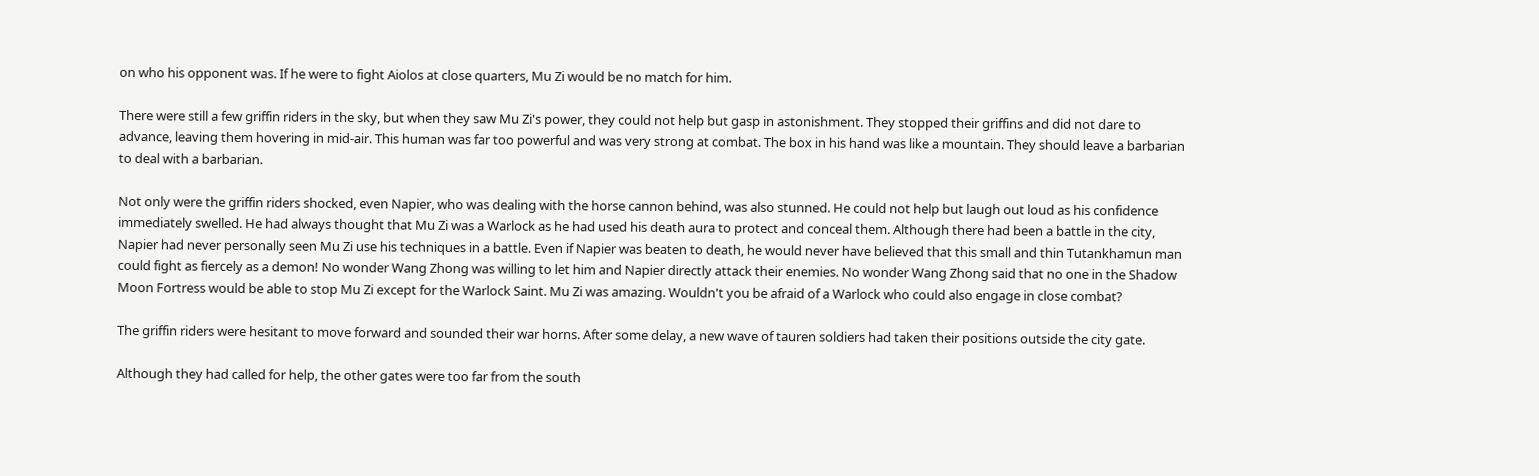on who his opponent was. If he were to fight Aiolos at close quarters, Mu Zi would be no match for him.

There were still a few griffin riders in the sky, but when they saw Mu Zi's power, they could not help but gasp in astonishment. They stopped their griffins and did not dare to advance, leaving them hovering in mid-air. This human was far too powerful and was very strong at combat. The box in his hand was like a mountain. They should leave a barbarian to deal with a barbarian.

Not only were the griffin riders shocked, even Napier, who was dealing with the horse cannon behind, was also stunned. He could not help but laugh out loud as his confidence immediately swelled. He had always thought that Mu Zi was a Warlock as he had used his death aura to protect and conceal them. Although there had been a battle in the city, Napier had never personally seen Mu Zi use his techniques in a battle. Even if Napier was beaten to death, he would never have believed that this small and thin Tutankhamun man could fight as fiercely as a demon! No wonder Wang Zhong was willing to let him and Napier directly attack their enemies. No wonder Wang Zhong said that no one in the Shadow Moon Fortress would be able to stop Mu Zi except for the Warlock Saint. Mu Zi was amazing. Wouldn't you be afraid of a Warlock who could also engage in close combat?

The griffin riders were hesitant to move forward and sounded their war horns. After some delay, a new wave of tauren soldiers had taken their positions outside the city gate.

Although they had called for help, the other gates were too far from the south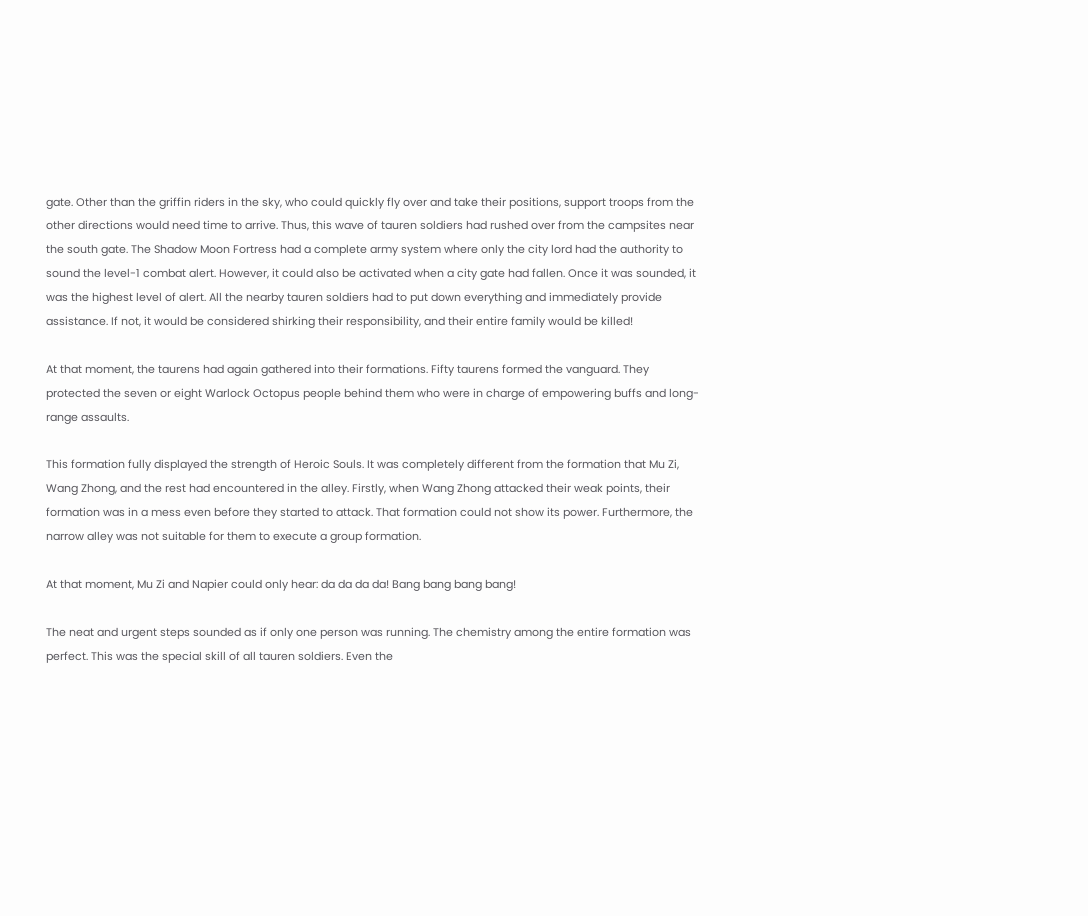gate. Other than the griffin riders in the sky, who could quickly fly over and take their positions, support troops from the other directions would need time to arrive. Thus, this wave of tauren soldiers had rushed over from the campsites near the south gate. The Shadow Moon Fortress had a complete army system where only the city lord had the authority to sound the level-1 combat alert. However, it could also be activated when a city gate had fallen. Once it was sounded, it was the highest level of alert. All the nearby tauren soldiers had to put down everything and immediately provide assistance. If not, it would be considered shirking their responsibility, and their entire family would be killed!

At that moment, the taurens had again gathered into their formations. Fifty taurens formed the vanguard. They protected the seven or eight Warlock Octopus people behind them who were in charge of empowering buffs and long-range assaults.

This formation fully displayed the strength of Heroic Souls. It was completely different from the formation that Mu Zi, Wang Zhong, and the rest had encountered in the alley. Firstly, when Wang Zhong attacked their weak points, their formation was in a mess even before they started to attack. That formation could not show its power. Furthermore, the narrow alley was not suitable for them to execute a group formation.

At that moment, Mu Zi and Napier could only hear: da da da da! Bang bang bang bang!

The neat and urgent steps sounded as if only one person was running. The chemistry among the entire formation was perfect. This was the special skill of all tauren soldiers. Even the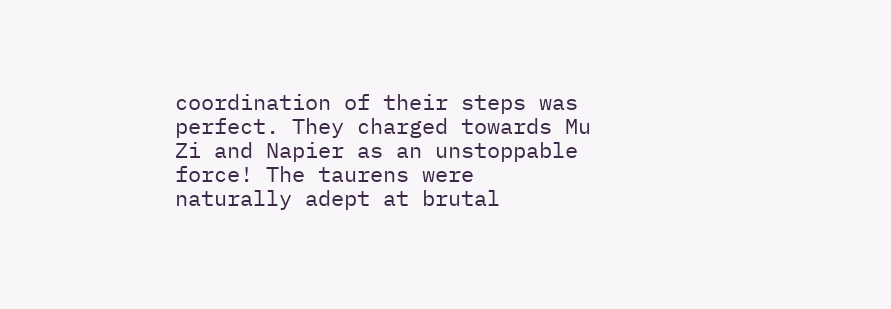coordination of their steps was perfect. They charged towards Mu Zi and Napier as an unstoppable force! The taurens were naturally adept at brutal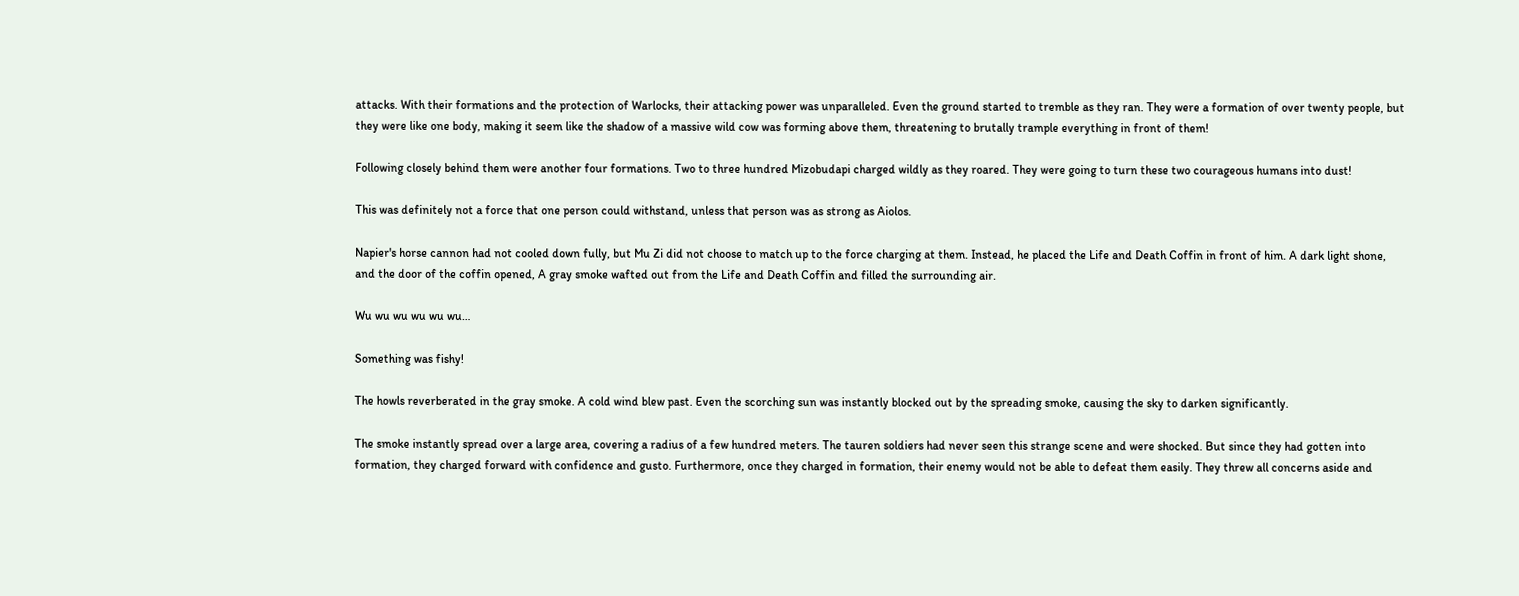attacks. With their formations and the protection of Warlocks, their attacking power was unparalleled. Even the ground started to tremble as they ran. They were a formation of over twenty people, but they were like one body, making it seem like the shadow of a massive wild cow was forming above them, threatening to brutally trample everything in front of them!

Following closely behind them were another four formations. Two to three hundred Mizobudapi charged wildly as they roared. They were going to turn these two courageous humans into dust!

This was definitely not a force that one person could withstand, unless that person was as strong as Aiolos.

Napier's horse cannon had not cooled down fully, but Mu Zi did not choose to match up to the force charging at them. Instead, he placed the Life and Death Coffin in front of him. A dark light shone, and the door of the coffin opened, A gray smoke wafted out from the Life and Death Coffin and filled the surrounding air.

Wu wu wu wu wu wu…

Something was fishy!

The howls reverberated in the gray smoke. A cold wind blew past. Even the scorching sun was instantly blocked out by the spreading smoke, causing the sky to darken significantly.

The smoke instantly spread over a large area, covering a radius of a few hundred meters. The tauren soldiers had never seen this strange scene and were shocked. But since they had gotten into formation, they charged forward with confidence and gusto. Furthermore, once they charged in formation, their enemy would not be able to defeat them easily. They threw all concerns aside and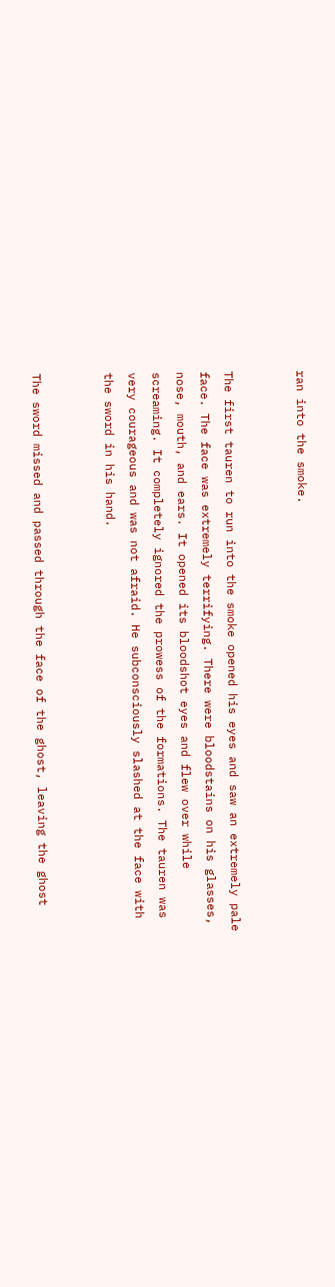ran into the smoke.


The first tauren to run into the smoke opened his eyes and saw an extremely pale face. The face was extremely terrifying. There were bloodstains on his glasses, nose, mouth, and ears. It opened its bloodshot eyes and flew over while screaming. It completely ignored the prowess of the formations. The tauren was very courageous and was not afraid. He subconsciously slashed at the face with the sword in his hand.


The sword missed and passed through the face of the ghost, leaving the ghost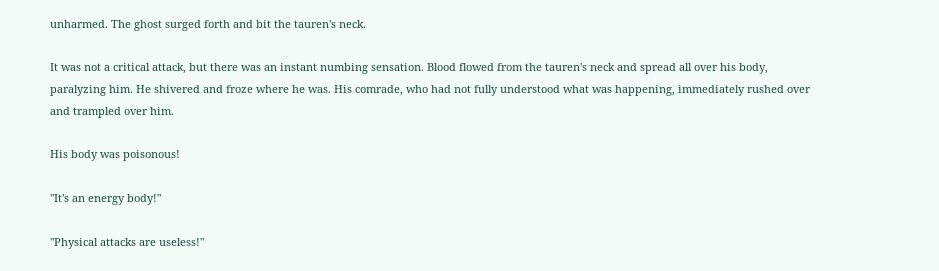unharmed. The ghost surged forth and bit the tauren's neck.

It was not a critical attack, but there was an instant numbing sensation. Blood flowed from the tauren's neck and spread all over his body, paralyzing him. He shivered and froze where he was. His comrade, who had not fully understood what was happening, immediately rushed over and trampled over him.

His body was poisonous!

"It's an energy body!"

"Physical attacks are useless!"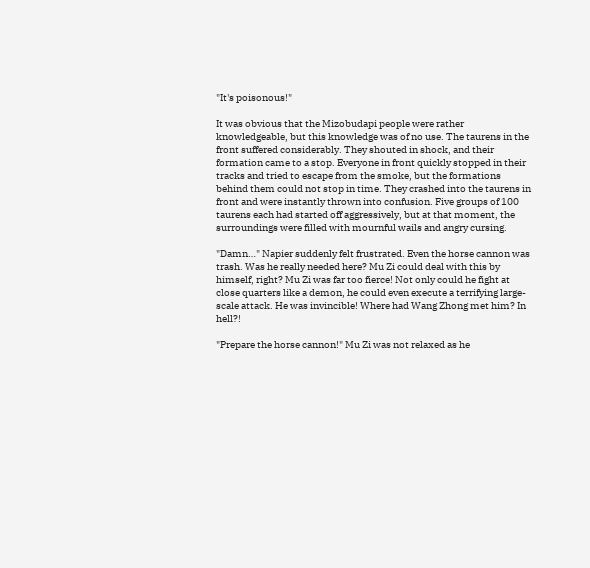"It's poisonous!"

It was obvious that the Mizobudapi people were rather knowledgeable, but this knowledge was of no use. The taurens in the front suffered considerably. They shouted in shock, and their formation came to a stop. Everyone in front quickly stopped in their tracks and tried to escape from the smoke, but the formations behind them could not stop in time. They crashed into the taurens in front and were instantly thrown into confusion. Five groups of 100 taurens each had started off aggressively, but at that moment, the surroundings were filled with mournful wails and angry cursing.

"Damn…" Napier suddenly felt frustrated. Even the horse cannon was trash. Was he really needed here? Mu Zi could deal with this by himself, right? Mu Zi was far too fierce! Not only could he fight at close quarters like a demon, he could even execute a terrifying large-scale attack. He was invincible! Where had Wang Zhong met him? In hell?!

"Prepare the horse cannon!" Mu Zi was not relaxed as he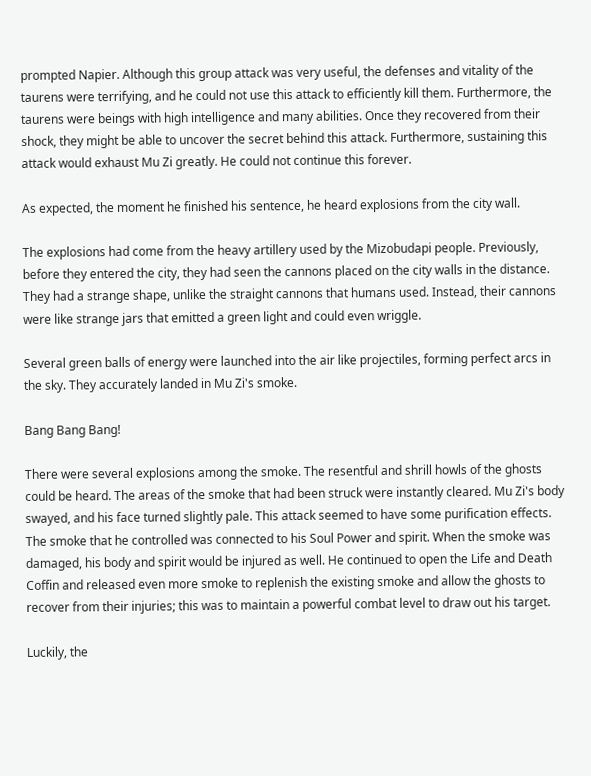prompted Napier. Although this group attack was very useful, the defenses and vitality of the taurens were terrifying, and he could not use this attack to efficiently kill them. Furthermore, the taurens were beings with high intelligence and many abilities. Once they recovered from their shock, they might be able to uncover the secret behind this attack. Furthermore, sustaining this attack would exhaust Mu Zi greatly. He could not continue this forever.

As expected, the moment he finished his sentence, he heard explosions from the city wall.

The explosions had come from the heavy artillery used by the Mizobudapi people. Previously, before they entered the city, they had seen the cannons placed on the city walls in the distance. They had a strange shape, unlike the straight cannons that humans used. Instead, their cannons were like strange jars that emitted a green light and could even wriggle.

Several green balls of energy were launched into the air like projectiles, forming perfect arcs in the sky. They accurately landed in Mu Zi's smoke.

Bang Bang Bang!

There were several explosions among the smoke. The resentful and shrill howls of the ghosts could be heard. The areas of the smoke that had been struck were instantly cleared. Mu Zi's body swayed, and his face turned slightly pale. This attack seemed to have some purification effects. The smoke that he controlled was connected to his Soul Power and spirit. When the smoke was damaged, his body and spirit would be injured as well. He continued to open the Life and Death Coffin and released even more smoke to replenish the existing smoke and allow the ghosts to recover from their injuries; this was to maintain a powerful combat level to draw out his target.

Luckily, the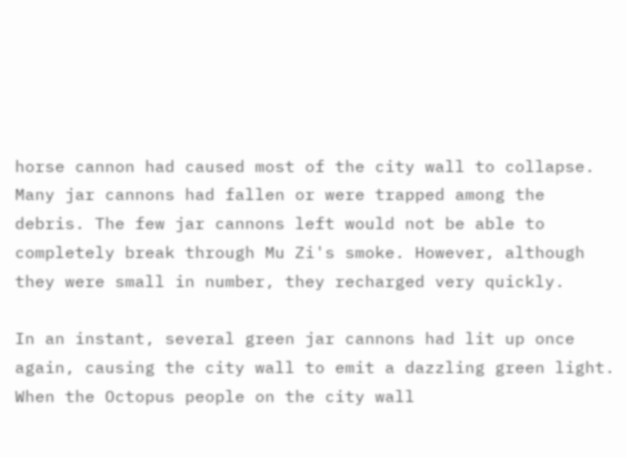horse cannon had caused most of the city wall to collapse. Many jar cannons had fallen or were trapped among the debris. The few jar cannons left would not be able to completely break through Mu Zi's smoke. However, although they were small in number, they recharged very quickly.

In an instant, several green jar cannons had lit up once again, causing the city wall to emit a dazzling green light. When the Octopus people on the city wall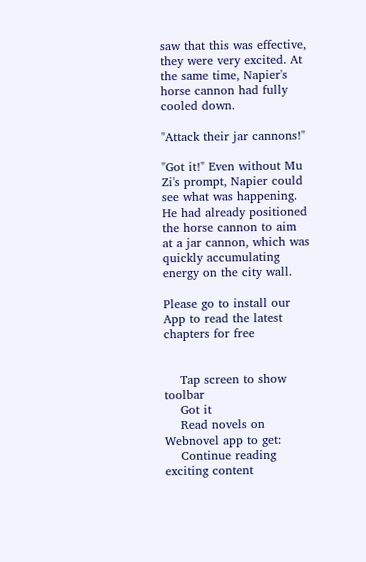saw that this was effective, they were very excited. At the same time, Napier's horse cannon had fully cooled down.

"Attack their jar cannons!"

"Got it!" Even without Mu Zi's prompt, Napier could see what was happening. He had already positioned the horse cannon to aim at a jar cannon, which was quickly accumulating energy on the city wall.

Please go to install our App to read the latest chapters for free


    Tap screen to show toolbar
    Got it
    Read novels on Webnovel app to get:
    Continue reading exciting content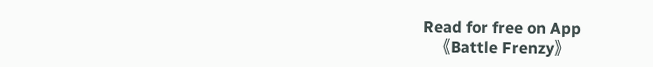Read for free on App
    《Battle Frenzy》